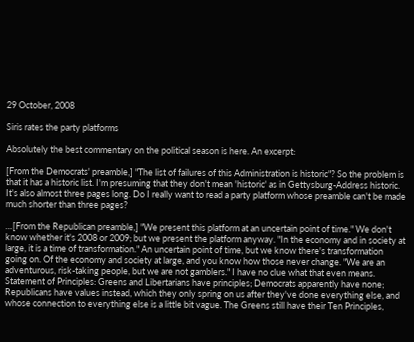29 October, 2008

Siris rates the party platforms

Absolutely the best commentary on the political season is here. An excerpt:

[From the Democrats' preamble,] "The list of failures of this Administration is historic"? So the problem is that it has a historic list. I'm presuming that they don't mean 'historic' as in Gettysburg-Address historic. It's also almost three pages long. Do I really want to read a party platform whose preamble can't be made much shorter than three pages?

…[From the Republican preamble,] "We present this platform at an uncertain point of time." We don't know whether it's 2008 or 2009; but we present the platform anyway. "In the economy and in society at large, it is a time of transformation." An uncertain point of time, but we know there's transformation going on. Of the economy and society at large, and you know how those never change. "We are an adventurous, risk-taking people, but we are not gamblers." I have no clue what that even means.
Statement of Principles: Greens and Libertarians have principles; Democrats apparently have none; Republicans have values instead, which they only spring on us after they've done everything else, and whose connection to everything else is a little bit vague. The Greens still have their Ten Principles,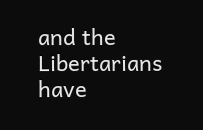and the Libertarians have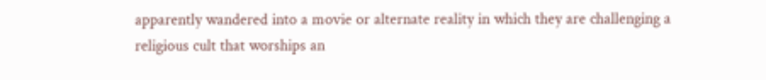apparently wandered into a movie or alternate reality in which they are challenging a religious cult that worships an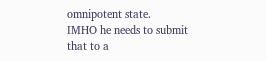omnipotent state.
IMHO he needs to submit that to a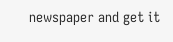newspaper and get it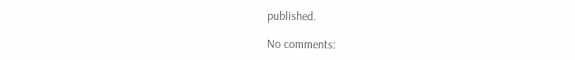published.

No comments: